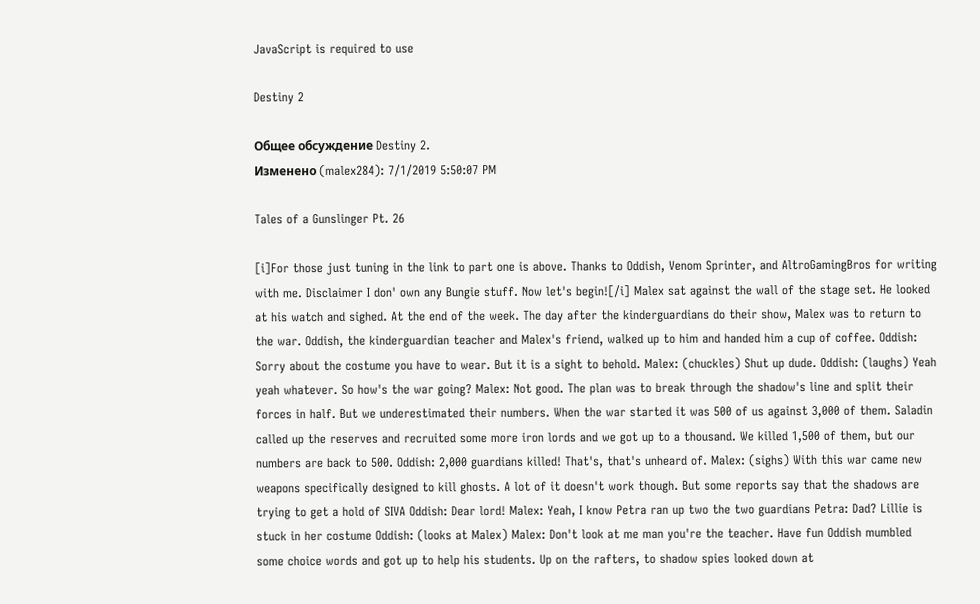JavaScript is required to use

Destiny 2

Общее обсуждение Destiny 2.
Изменено (malex284): 7/1/2019 5:50:07 PM

Tales of a Gunslinger Pt. 26

[i]For those just tuning in the link to part one is above. Thanks to Oddish, Venom Sprinter, and AltroGamingBros for writing with me. Disclaimer I don' own any Bungie stuff. Now let's begin![/i] Malex sat against the wall of the stage set. He looked at his watch and sighed. At the end of the week. The day after the kinderguardians do their show, Malex was to return to the war. Oddish, the kinderguardian teacher and Malex's friend, walked up to him and handed him a cup of coffee. Oddish: Sorry about the costume you have to wear. But it is a sight to behold. Malex: (chuckles) Shut up dude. Oddish: (laughs) Yeah yeah whatever. So how's the war going? Malex: Not good. The plan was to break through the shadow's line and split their forces in half. But we underestimated their numbers. When the war started it was 500 of us against 3,000 of them. Saladin called up the reserves and recruited some more iron lords and we got up to a thousand. We killed 1,500 of them, but our numbers are back to 500. Oddish: 2,000 guardians killed! That's, that's unheard of. Malex: (sighs) With this war came new weapons specifically designed to kill ghosts. A lot of it doesn't work though. But some reports say that the shadows are trying to get a hold of SIVA Oddish: Dear lord! Malex: Yeah, I know Petra ran up two the two guardians Petra: Dad? Lillie is stuck in her costume Oddish: (looks at Malex) Malex: Don't look at me man you're the teacher. Have fun Oddish mumbled some choice words and got up to help his students. Up on the rafters, to shadow spies looked down at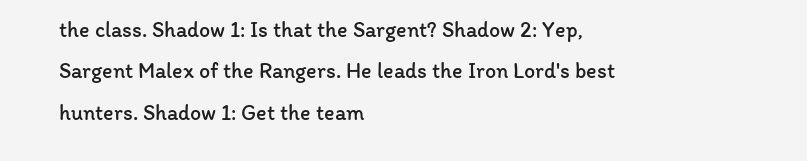the class. Shadow 1: Is that the Sargent? Shadow 2: Yep, Sargent Malex of the Rangers. He leads the Iron Lord's best hunters. Shadow 1: Get the team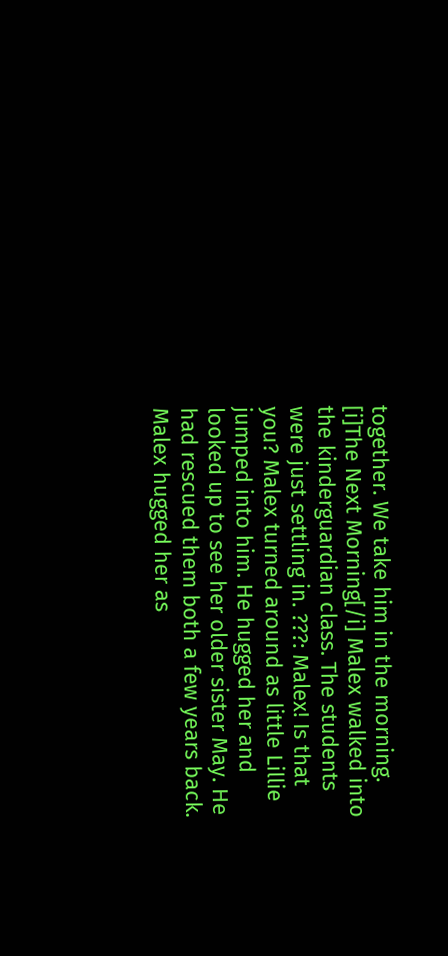together. We take him in the morning. [i]The Next Morning[/i] Malex walked into the kinderguardian class. The students were just settling in. ???: Malex! Is that you? Malex turned around as little Lillie jumped into him. He hugged her and looked up to see her older sister May. He had rescued them both a few years back. Malex hugged her as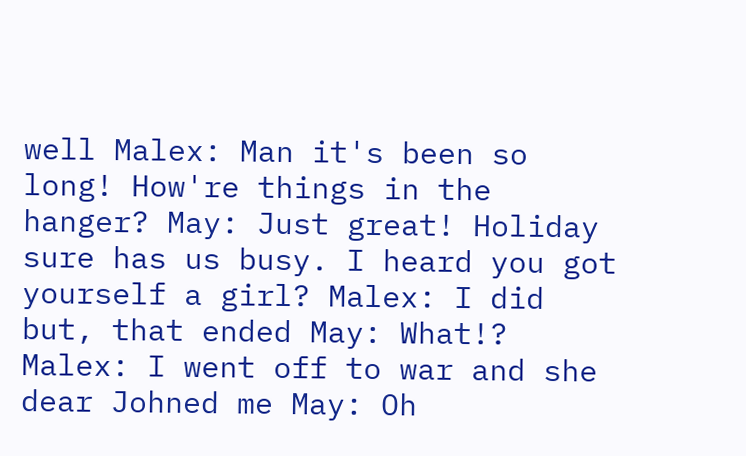well Malex: Man it's been so long! How're things in the hanger? May: Just great! Holiday sure has us busy. I heard you got yourself a girl? Malex: I did but, that ended May: What!? Malex: I went off to war and she dear Johned me May: Oh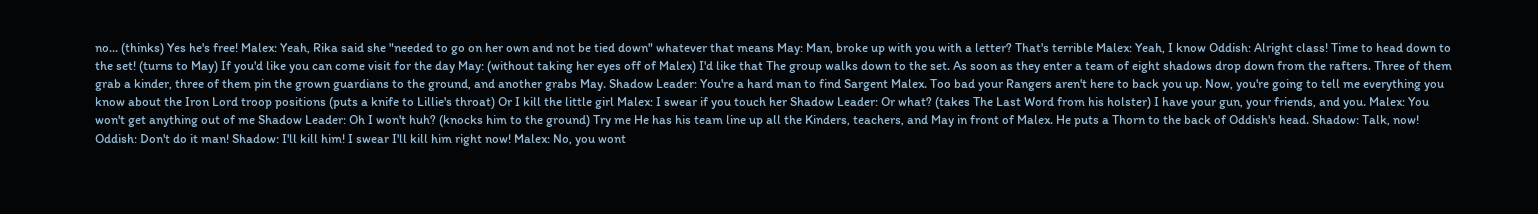no... (thinks) Yes he's free! Malex: Yeah, Rika said she "needed to go on her own and not be tied down" whatever that means May: Man, broke up with you with a letter? That's terrible Malex: Yeah, I know Oddish: Alright class! Time to head down to the set! (turns to May) If you'd like you can come visit for the day May: (without taking her eyes off of Malex) I'd like that The group walks down to the set. As soon as they enter a team of eight shadows drop down from the rafters. Three of them grab a kinder, three of them pin the grown guardians to the ground, and another grabs May. Shadow Leader: You're a hard man to find Sargent Malex. Too bad your Rangers aren't here to back you up. Now, you're going to tell me everything you know about the Iron Lord troop positions (puts a knife to Lillie's throat) Or I kill the little girl Malex: I swear if you touch her Shadow Leader: Or what? (takes The Last Word from his holster) I have your gun, your friends, and you. Malex: You won't get anything out of me Shadow Leader: Oh I won't huh? (knocks him to the ground) Try me He has his team line up all the Kinders, teachers, and May in front of Malex. He puts a Thorn to the back of Oddish's head. Shadow: Talk, now! Oddish: Don't do it man! Shadow: I'll kill him! I swear I'll kill him right now! Malex: No, you wont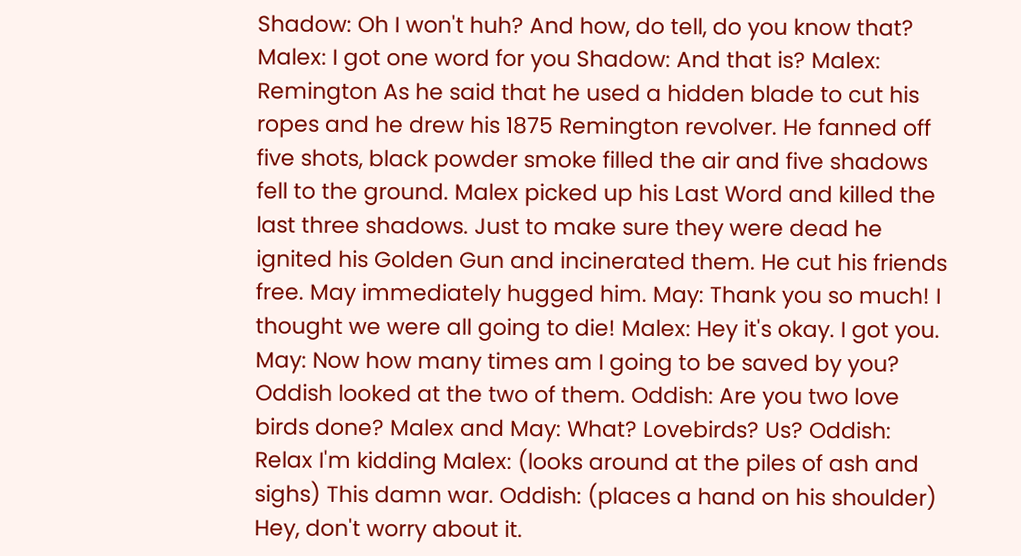Shadow: Oh I won't huh? And how, do tell, do you know that? Malex: I got one word for you Shadow: And that is? Malex: Remington As he said that he used a hidden blade to cut his ropes and he drew his 1875 Remington revolver. He fanned off five shots, black powder smoke filled the air and five shadows fell to the ground. Malex picked up his Last Word and killed the last three shadows. Just to make sure they were dead he ignited his Golden Gun and incinerated them. He cut his friends free. May immediately hugged him. May: Thank you so much! I thought we were all going to die! Malex: Hey it's okay. I got you. May: Now how many times am I going to be saved by you? Oddish looked at the two of them. Oddish: Are you two love birds done? Malex and May: What? Lovebirds? Us? Oddish: Relax I'm kidding Malex: (looks around at the piles of ash and sighs) This damn war. Oddish: (places a hand on his shoulder) Hey, don't worry about it.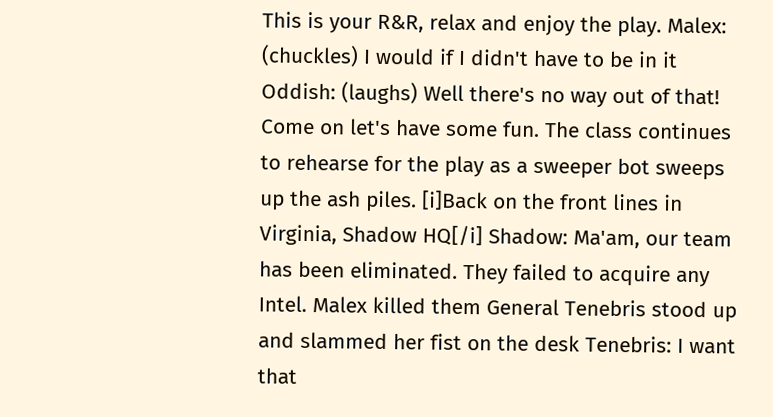This is your R&R, relax and enjoy the play. Malex: (chuckles) I would if I didn't have to be in it Oddish: (laughs) Well there's no way out of that! Come on let's have some fun. The class continues to rehearse for the play as a sweeper bot sweeps up the ash piles. [i]Back on the front lines in Virginia, Shadow HQ[/i] Shadow: Ma'am, our team has been eliminated. They failed to acquire any Intel. Malex killed them General Tenebris stood up and slammed her fist on the desk Tenebris: I want that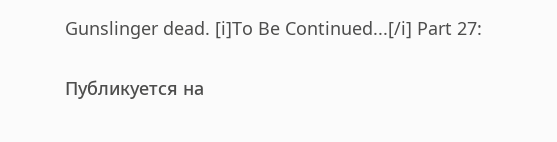Gunslinger dead. [i]To Be Continued...[/i] Part 27:

Публикуется на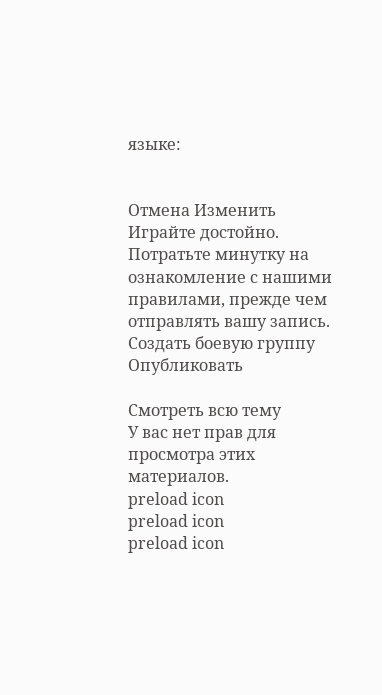языке:


Отмена Изменить Играйте достойно. Потратьте минутку на ознакомление с нашими правилами, прежде чем отправлять вашу запись. Создать боевую группу Опубликовать

Смотреть всю тему
У вас нет прав для просмотра этих материалов.
preload icon
preload icon
preload icon